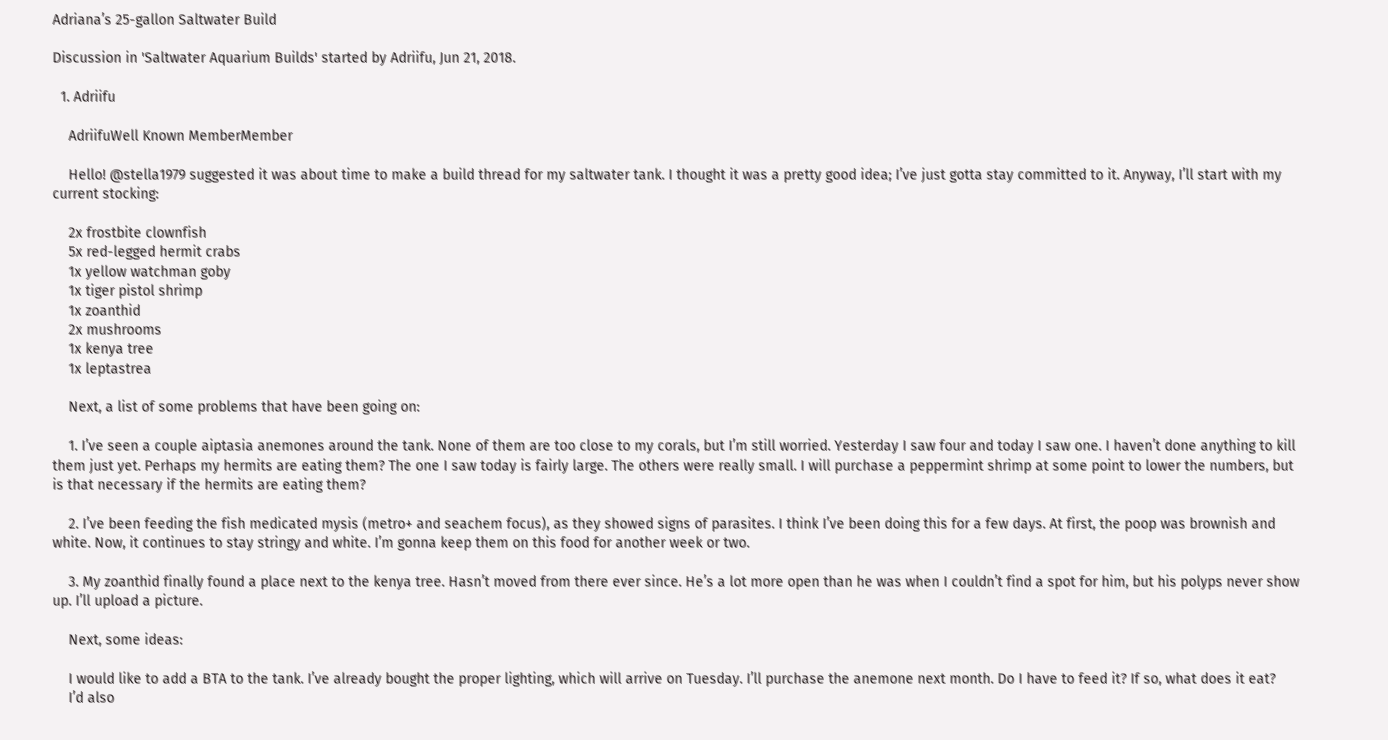Adriana’s 25-gallon Saltwater Build

Discussion in 'Saltwater Aquarium Builds' started by Adriifu, Jun 21, 2018.

  1. Adriifu

    AdriifuWell Known MemberMember

    Hello! @stella1979 suggested it was about time to make a build thread for my saltwater tank. I thought it was a pretty good idea; I’ve just gotta stay committed to it. Anyway, I’ll start with my current stocking:

    2x frostbite clownfish
    5x red-legged hermit crabs
    1x yellow watchman goby
    1x tiger pistol shrimp
    1x zoanthid
    2x mushrooms
    1x kenya tree
    1x leptastrea

    Next, a list of some problems that have been going on:

    1. I’ve seen a couple aiptasia anemones around the tank. None of them are too close to my corals, but I’m still worried. Yesterday I saw four and today I saw one. I haven’t done anything to kill them just yet. Perhaps my hermits are eating them? The one I saw today is fairly large. The others were really small. I will purchase a peppermint shrimp at some point to lower the numbers, but is that necessary if the hermits are eating them?

    2. I’ve been feeding the fish medicated mysis (metro+ and seachem focus), as they showed signs of parasites. I think I’ve been doing this for a few days. At first, the poop was brownish and white. Now, it continues to stay stringy and white. I’m gonna keep them on this food for another week or two.

    3. My zoanthid finally found a place next to the kenya tree. Hasn’t moved from there ever since. He’s a lot more open than he was when I couldn’t find a spot for him, but his polyps never show up. I’ll upload a picture.

    Next, some ideas:

    I would like to add a BTA to the tank. I’ve already bought the proper lighting, which will arrive on Tuesday. I’ll purchase the anemone next month. Do I have to feed it? If so, what does it eat?
    I’d also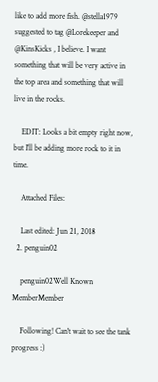like to add more fish. @stella1979 suggested to tag @Lorekeeper and @KinsKicks , I believe. I want something that will be very active in the top area and something that will live in the rocks.

    EDIT: Looks a bit empty right now, but I’ll be adding more rock to it in time.

    Attached Files:

    Last edited: Jun 21, 2018
  2. penguin02

    penguin02Well Known MemberMember

    Following! Can't wait to see the tank progress :)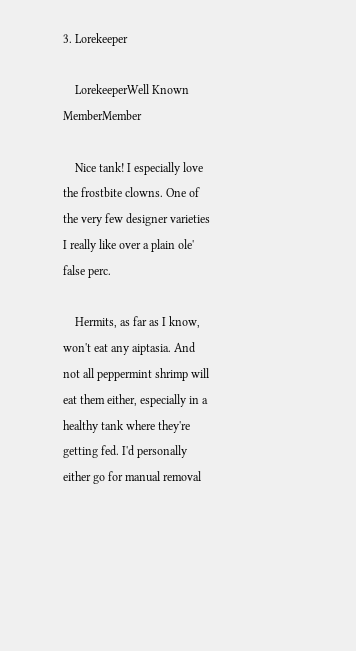3. Lorekeeper

    LorekeeperWell Known MemberMember

    Nice tank! I especially love the frostbite clowns. One of the very few designer varieties I really like over a plain ole' false perc.

    Hermits, as far as I know, won't eat any aiptasia. And not all peppermint shrimp will eat them either, especially in a healthy tank where they're getting fed. I'd personally either go for manual removal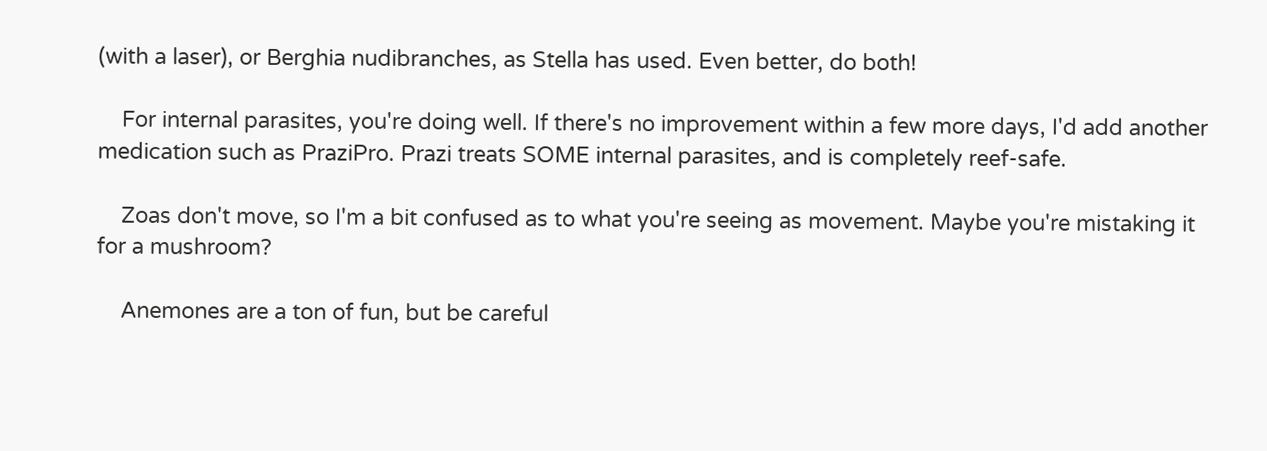(with a laser), or Berghia nudibranches, as Stella has used. Even better, do both!

    For internal parasites, you're doing well. If there's no improvement within a few more days, I'd add another medication such as PraziPro. Prazi treats SOME internal parasites, and is completely reef-safe.

    Zoas don't move, so I'm a bit confused as to what you're seeing as movement. Maybe you're mistaking it for a mushroom?

    Anemones are a ton of fun, but be careful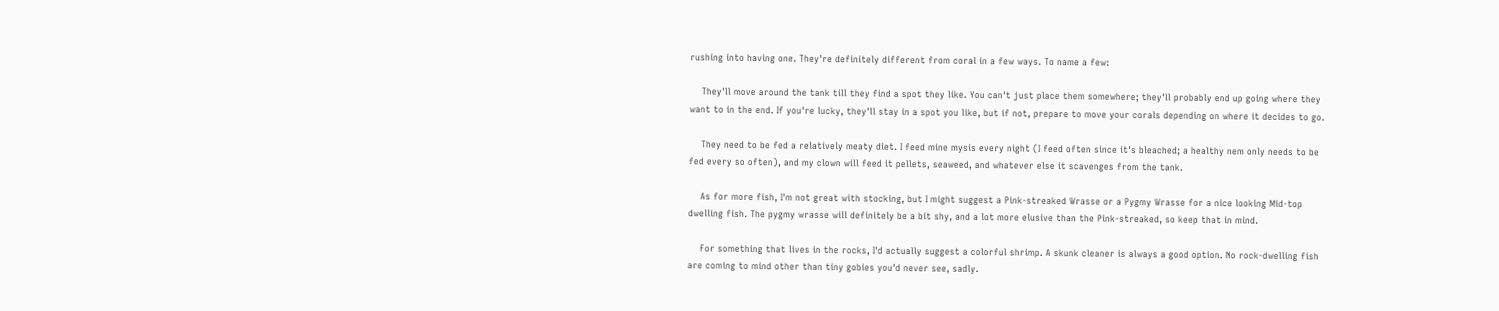rushing into having one. They're definitely different from coral in a few ways. To name a few:

    They'll move around the tank till they find a spot they like. You can't just place them somewhere; they'll probably end up going where they want to in the end. If you're lucky, they'll stay in a spot you like, but if not, prepare to move your corals depending on where it decides to go.

    They need to be fed a relatively meaty diet. I feed mine mysis every night (I feed often since it's bleached; a healthy nem only needs to be fed every so often), and my clown will feed it pellets, seaweed, and whatever else it scavenges from the tank.

    As for more fish, I'm not great with stocking, but I might suggest a Pink-streaked Wrasse or a Pygmy Wrasse for a nice looking Mid-top dwelling fish. The pygmy wrasse will definitely be a bit shy, and a lot more elusive than the Pink-streaked, so keep that in mind.

    For something that lives in the rocks, I'd actually suggest a colorful shrimp. A skunk cleaner is always a good option. No rock-dwelling fish are coming to mind other than tiny gobies you'd never see, sadly.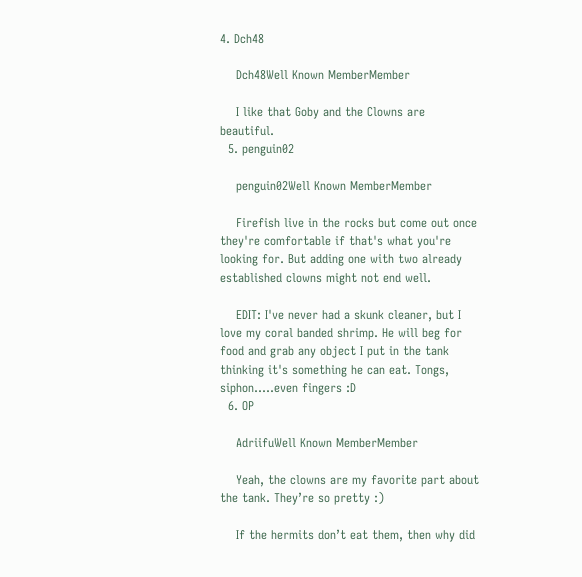4. Dch48

    Dch48Well Known MemberMember

    I like that Goby and the Clowns are beautiful.
  5. penguin02

    penguin02Well Known MemberMember

    Firefish live in the rocks but come out once they're comfortable if that's what you're looking for. But adding one with two already established clowns might not end well.

    EDIT: I've never had a skunk cleaner, but I love my coral banded shrimp. He will beg for food and grab any object I put in the tank thinking it's something he can eat. Tongs, siphon.....even fingers :D
  6. OP

    AdriifuWell Known MemberMember

    Yeah, the clowns are my favorite part about the tank. They’re so pretty :)

    If the hermits don’t eat them, then why did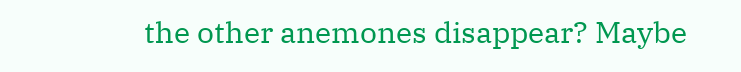the other anemones disappear? Maybe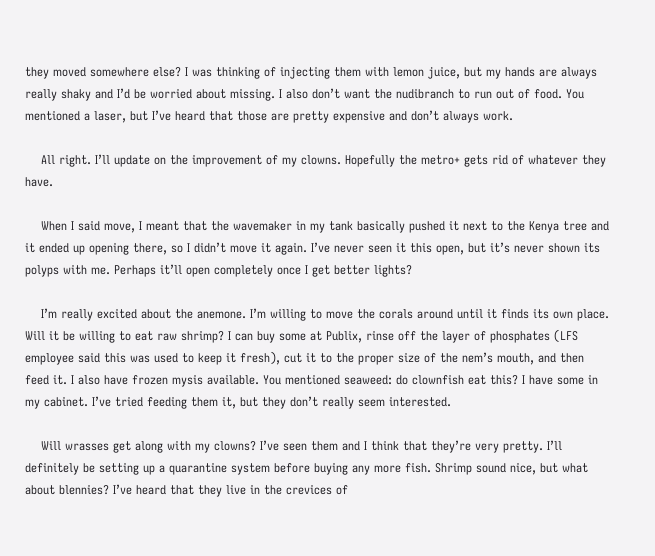they moved somewhere else? I was thinking of injecting them with lemon juice, but my hands are always really shaky and I’d be worried about missing. I also don’t want the nudibranch to run out of food. You mentioned a laser, but I’ve heard that those are pretty expensive and don’t always work.

    All right. I’ll update on the improvement of my clowns. Hopefully the metro+ gets rid of whatever they have.

    When I said move, I meant that the wavemaker in my tank basically pushed it next to the Kenya tree and it ended up opening there, so I didn’t move it again. I’ve never seen it this open, but it’s never shown its polyps with me. Perhaps it’ll open completely once I get better lights?

    I’m really excited about the anemone. I’m willing to move the corals around until it finds its own place. Will it be willing to eat raw shrimp? I can buy some at Publix, rinse off the layer of phosphates (LFS employee said this was used to keep it fresh), cut it to the proper size of the nem’s mouth, and then feed it. I also have frozen mysis available. You mentioned seaweed: do clownfish eat this? I have some in my cabinet. I’ve tried feeding them it, but they don’t really seem interested.

    Will wrasses get along with my clowns? I’ve seen them and I think that they’re very pretty. I’ll definitely be setting up a quarantine system before buying any more fish. Shrimp sound nice, but what about blennies? I’ve heard that they live in the crevices of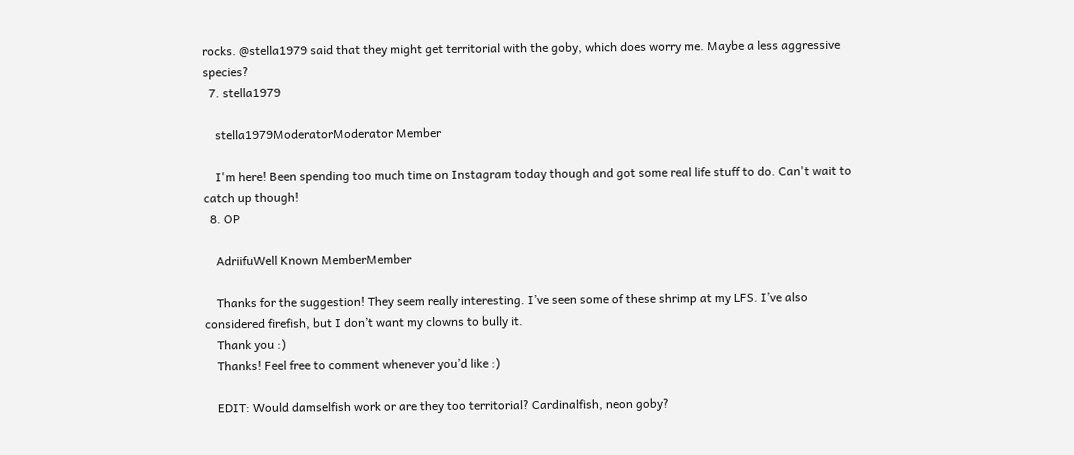rocks. @stella1979 said that they might get territorial with the goby, which does worry me. Maybe a less aggressive species?
  7. stella1979

    stella1979ModeratorModerator Member

    I'm here! Been spending too much time on Instagram today though and got some real life stuff to do. Can't wait to catch up though!
  8. OP

    AdriifuWell Known MemberMember

    Thanks for the suggestion! They seem really interesting. I’ve seen some of these shrimp at my LFS. I’ve also considered firefish, but I don’t want my clowns to bully it.
    Thank you :)
    Thanks! Feel free to comment whenever you’d like :)

    EDIT: Would damselfish work or are they too territorial? Cardinalfish, neon goby?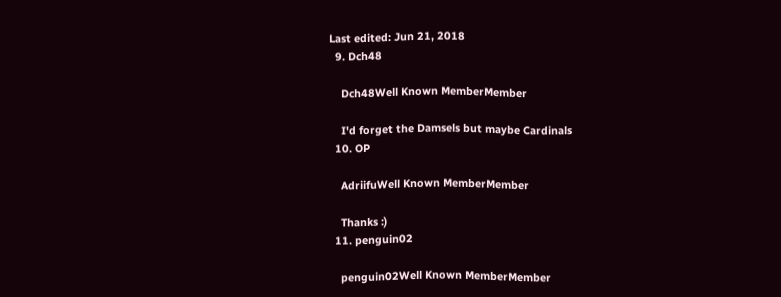Last edited: Jun 21, 2018
  9. Dch48

    Dch48Well Known MemberMember

    I'd forget the Damsels but maybe Cardinals
  10. OP

    AdriifuWell Known MemberMember

    Thanks :)
  11. penguin02

    penguin02Well Known MemberMember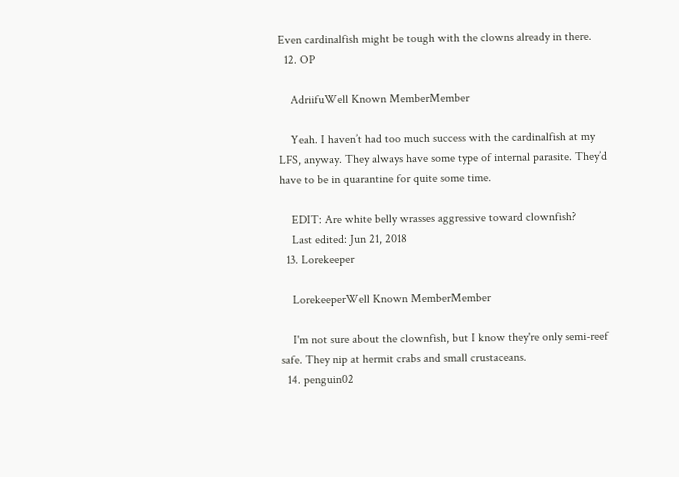Even cardinalfish might be tough with the clowns already in there.
  12. OP

    AdriifuWell Known MemberMember

    Yeah. I haven’t had too much success with the cardinalfish at my LFS, anyway. They always have some type of internal parasite. They’d have to be in quarantine for quite some time.

    EDIT: Are white belly wrasses aggressive toward clownfish?
    Last edited: Jun 21, 2018
  13. Lorekeeper

    LorekeeperWell Known MemberMember

    I'm not sure about the clownfish, but I know they're only semi-reef safe. They nip at hermit crabs and small crustaceans.
  14. penguin02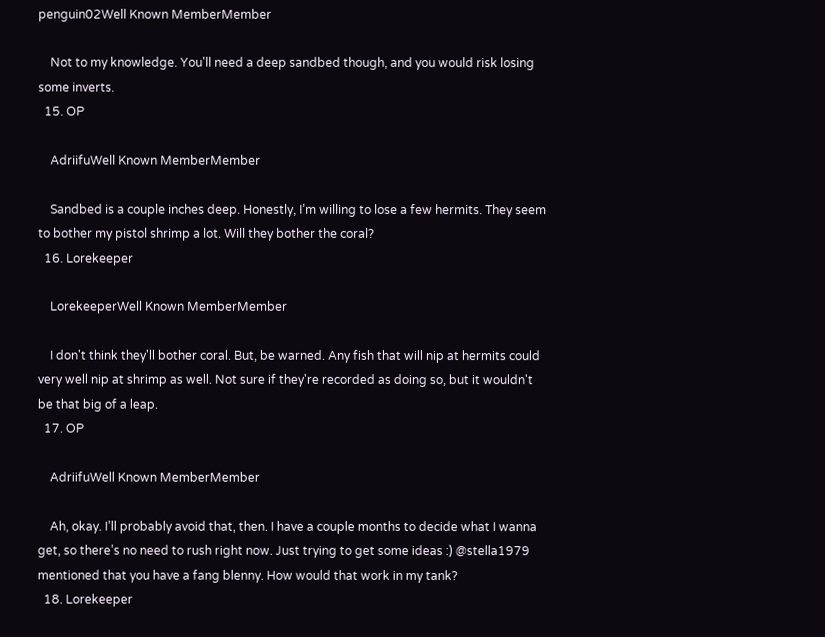penguin02Well Known MemberMember

    Not to my knowledge. You'll need a deep sandbed though, and you would risk losing some inverts.
  15. OP

    AdriifuWell Known MemberMember

    Sandbed is a couple inches deep. Honestly, I’m willing to lose a few hermits. They seem to bother my pistol shrimp a lot. Will they bother the coral?
  16. Lorekeeper

    LorekeeperWell Known MemberMember

    I don't think they'll bother coral. But, be warned. Any fish that will nip at hermits could very well nip at shrimp as well. Not sure if they're recorded as doing so, but it wouldn't be that big of a leap.
  17. OP

    AdriifuWell Known MemberMember

    Ah, okay. I’ll probably avoid that, then. I have a couple months to decide what I wanna get, so there’s no need to rush right now. Just trying to get some ideas :) @stella1979 mentioned that you have a fang blenny. How would that work in my tank?
  18. Lorekeeper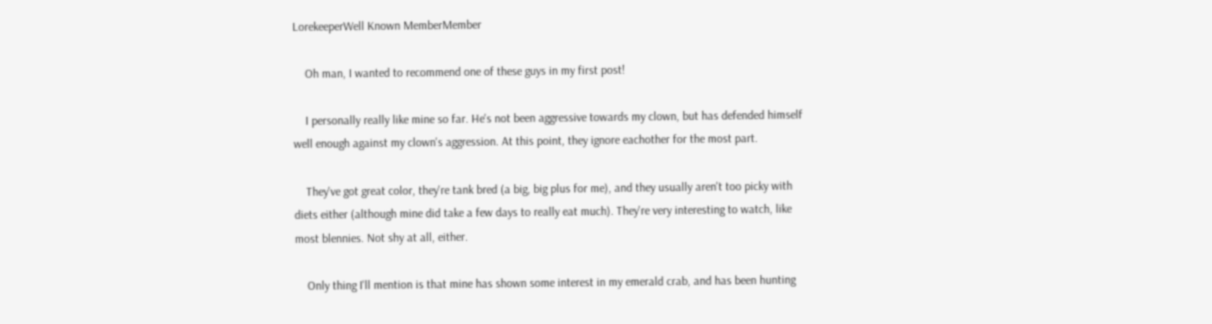LorekeeperWell Known MemberMember

    Oh man, I wanted to recommend one of these guys in my first post!

    I personally really like mine so far. He's not been aggressive towards my clown, but has defended himself well enough against my clown's aggression. At this point, they ignore eachother for the most part.

    They've got great color, they're tank bred (a big, big plus for me), and they usually aren't too picky with diets either (although mine did take a few days to really eat much). They're very interesting to watch, like most blennies. Not shy at all, either.

    Only thing I'll mention is that mine has shown some interest in my emerald crab, and has been hunting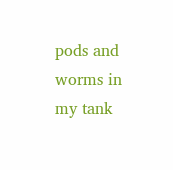pods and worms in my tank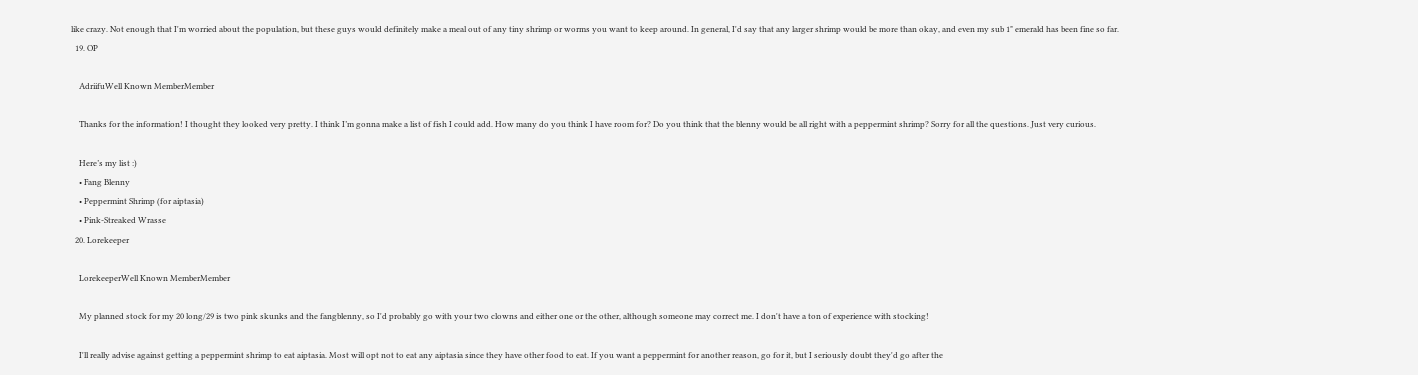like crazy. Not enough that I'm worried about the population, but these guys would definitely make a meal out of any tiny shrimp or worms you want to keep around. In general, I'd say that any larger shrimp would be more than okay, and even my sub 1" emerald has been fine so far.
  19. OP

    AdriifuWell Known MemberMember

    Thanks for the information! I thought they looked very pretty. I think I’m gonna make a list of fish I could add. How many do you think I have room for? Do you think that the blenny would be all right with a peppermint shrimp? Sorry for all the questions. Just very curious.

    Here’s my list :)
    • Fang Blenny
    • Peppermint Shrimp (for aiptasia)
    • Pink-Streaked Wrasse
  20. Lorekeeper

    LorekeeperWell Known MemberMember

    My planned stock for my 20 long/29 is two pink skunks and the fangblenny, so I'd probably go with your two clowns and either one or the other, although someone may correct me. I don't have a ton of experience with stocking!

    I'll really advise against getting a peppermint shrimp to eat aiptasia. Most will opt not to eat any aiptasia since they have other food to eat. If you want a peppermint for another reason, go for it, but I seriously doubt they'd go after the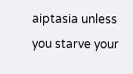aiptasia unless you starve your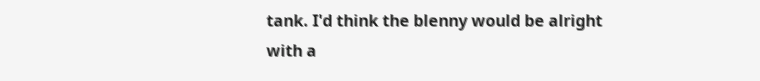tank. I'd think the blenny would be alright with a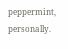peppermint, personally.